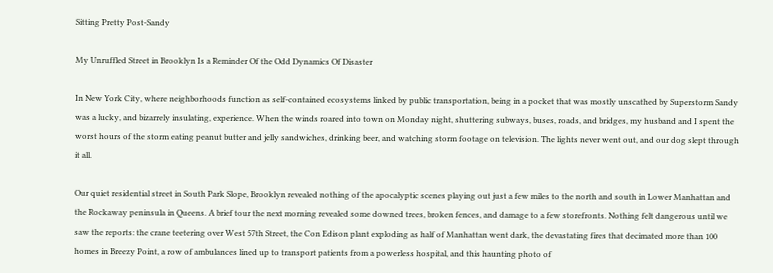Sitting Pretty Post-Sandy

My Unruffled Street in Brooklyn Is a Reminder Of the Odd Dynamics Of Disaster

In New York City, where neighborhoods function as self-contained ecosystems linked by public transportation, being in a pocket that was mostly unscathed by Superstorm Sandy was a lucky, and bizarrely insulating, experience. When the winds roared into town on Monday night, shuttering subways, buses, roads, and bridges, my husband and I spent the worst hours of the storm eating peanut butter and jelly sandwiches, drinking beer, and watching storm footage on television. The lights never went out, and our dog slept through it all.

Our quiet residential street in South Park Slope, Brooklyn revealed nothing of the apocalyptic scenes playing out just a few miles to the north and south in Lower Manhattan and the Rockaway peninsula in Queens. A brief tour the next morning revealed some downed trees, broken fences, and damage to a few storefronts. Nothing felt dangerous until we saw the reports: the crane teetering over West 57th Street, the Con Edison plant exploding as half of Manhattan went dark, the devastating fires that decimated more than 100 homes in Breezy Point, a row of ambulances lined up to transport patients from a powerless hospital, and this haunting photo of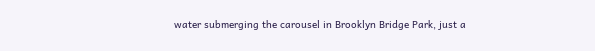water submerging the carousel in Brooklyn Bridge Park, just a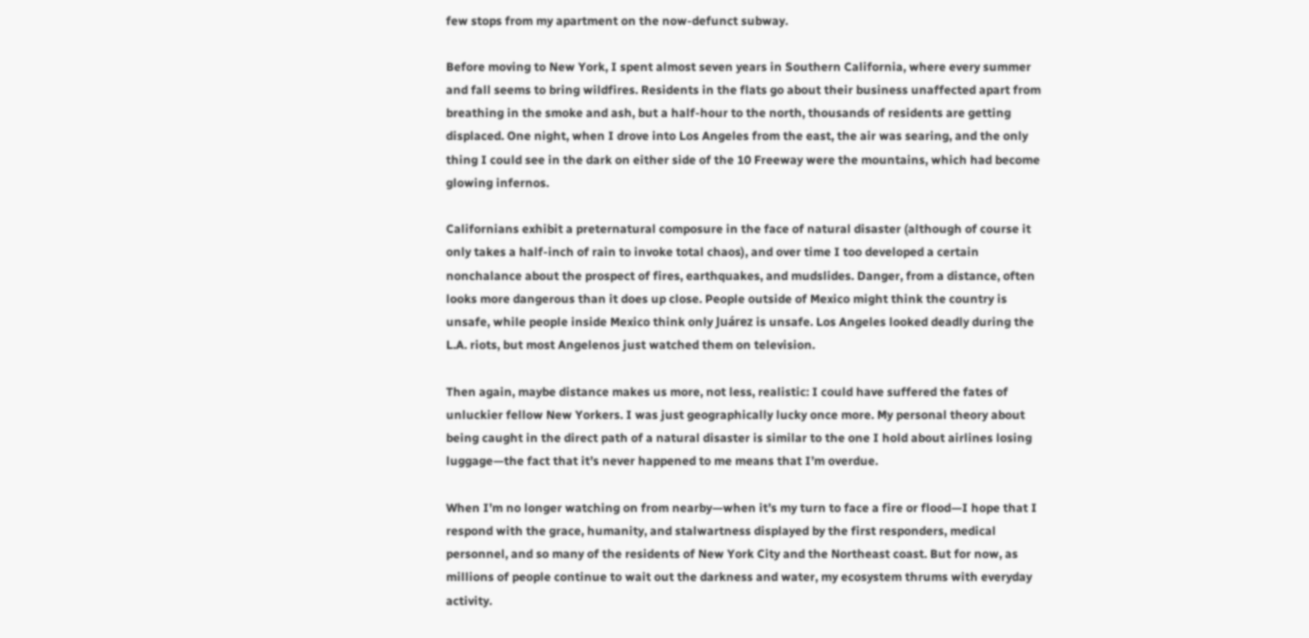few stops from my apartment on the now-defunct subway.

Before moving to New York, I spent almost seven years in Southern California, where every summer and fall seems to bring wildfires. Residents in the flats go about their business unaffected apart from breathing in the smoke and ash, but a half-hour to the north, thousands of residents are getting displaced. One night, when I drove into Los Angeles from the east, the air was searing, and the only thing I could see in the dark on either side of the 10 Freeway were the mountains, which had become glowing infernos.

Californians exhibit a preternatural composure in the face of natural disaster (although of course it only takes a half-inch of rain to invoke total chaos), and over time I too developed a certain nonchalance about the prospect of fires, earthquakes, and mudslides. Danger, from a distance, often looks more dangerous than it does up close. People outside of Mexico might think the country is unsafe, while people inside Mexico think only Juárez is unsafe. Los Angeles looked deadly during the L.A. riots, but most Angelenos just watched them on television.

Then again, maybe distance makes us more, not less, realistic: I could have suffered the fates of unluckier fellow New Yorkers. I was just geographically lucky once more. My personal theory about being caught in the direct path of a natural disaster is similar to the one I hold about airlines losing luggage—the fact that it’s never happened to me means that I’m overdue.

When I’m no longer watching on from nearby—when it’s my turn to face a fire or flood—I hope that I respond with the grace, humanity, and stalwartness displayed by the first responders, medical personnel, and so many of the residents of New York City and the Northeast coast. But for now, as millions of people continue to wait out the darkness and water, my ecosystem thrums with everyday activity.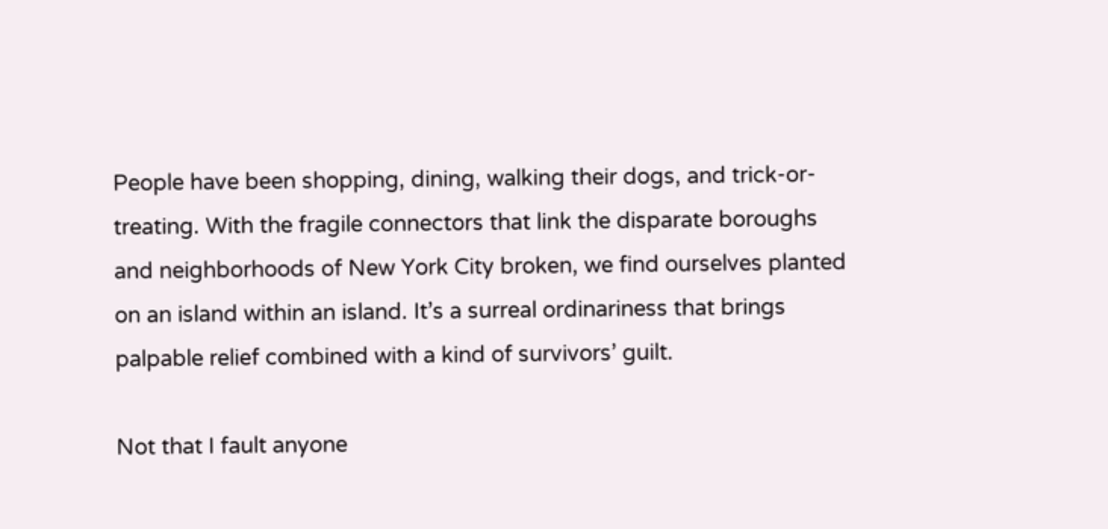People have been shopping, dining, walking their dogs, and trick-or-treating. With the fragile connectors that link the disparate boroughs and neighborhoods of New York City broken, we find ourselves planted on an island within an island. It’s a surreal ordinariness that brings palpable relief combined with a kind of survivors’ guilt.

Not that I fault anyone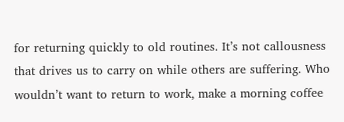for returning quickly to old routines. It’s not callousness that drives us to carry on while others are suffering. Who wouldn’t want to return to work, make a morning coffee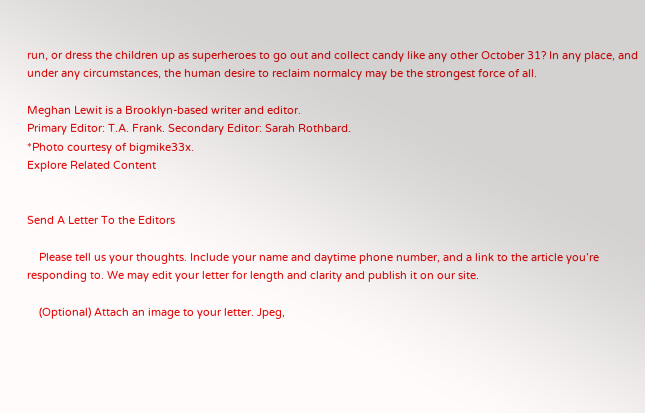run, or dress the children up as superheroes to go out and collect candy like any other October 31? In any place, and under any circumstances, the human desire to reclaim normalcy may be the strongest force of all.

Meghan Lewit is a Brooklyn-based writer and editor.
Primary Editor: T.A. Frank. Secondary Editor: Sarah Rothbard.
*Photo courtesy of bigmike33x.
Explore Related Content


Send A Letter To the Editors

    Please tell us your thoughts. Include your name and daytime phone number, and a link to the article you’re responding to. We may edit your letter for length and clarity and publish it on our site.

    (Optional) Attach an image to your letter. Jpeg,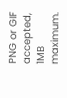PNG or GIF accepted, 1MB maximum.